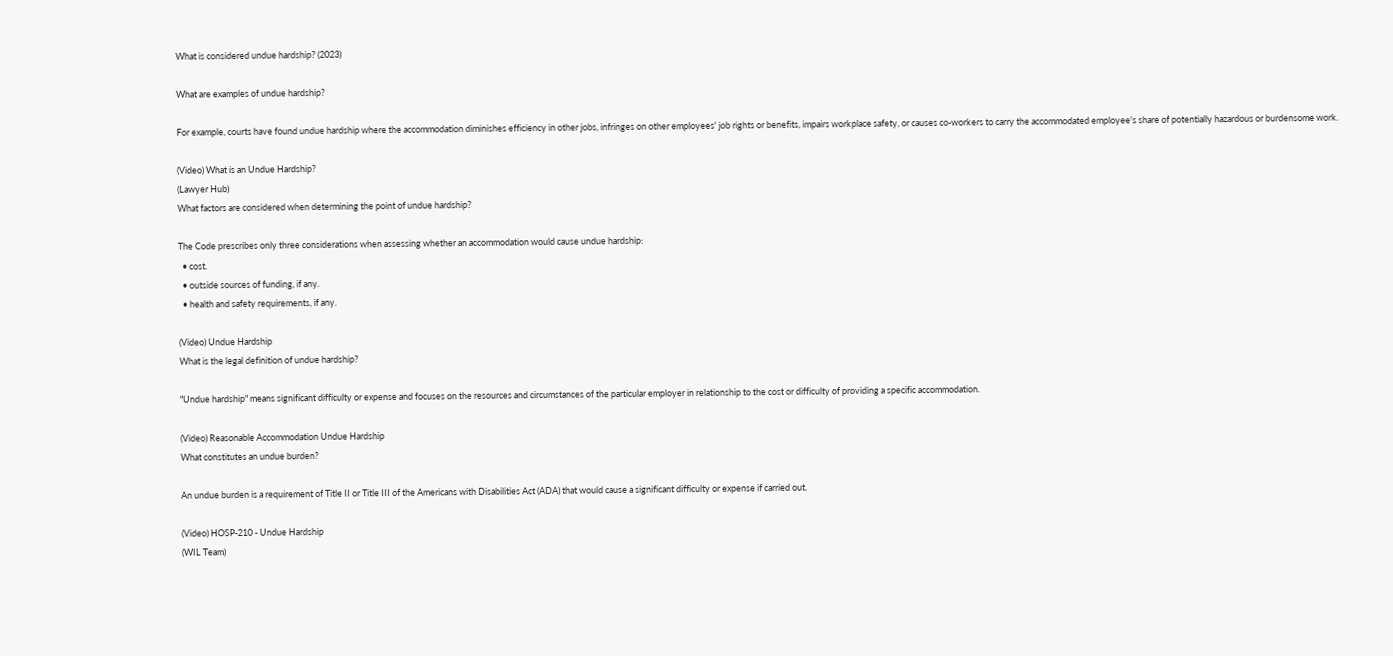What is considered undue hardship? (2023)

What are examples of undue hardship?

For example, courts have found undue hardship where the accommodation diminishes efficiency in other jobs, infringes on other employees' job rights or benefits, impairs workplace safety, or causes co-workers to carry the accommodated employee's share of potentially hazardous or burdensome work.

(Video) What is an Undue Hardship?
(Lawyer Hub)
What factors are considered when determining the point of undue hardship?

The Code prescribes only three considerations when assessing whether an accommodation would cause undue hardship:
  • cost.
  • outside sources of funding, if any.
  • health and safety requirements, if any.

(Video) Undue Hardship
What is the legal definition of undue hardship?

"Undue hardship" means significant difficulty or expense and focuses on the resources and circumstances of the particular employer in relationship to the cost or difficulty of providing a specific accommodation.

(Video) Reasonable Accommodation Undue Hardship
What constitutes an undue burden?

An undue burden is a requirement of Title II or Title III of the Americans with Disabilities Act (ADA) that would cause a significant difficulty or expense if carried out.

(Video) HOSP-210 - Undue Hardship
(WIL Team)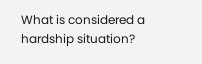What is considered a hardship situation?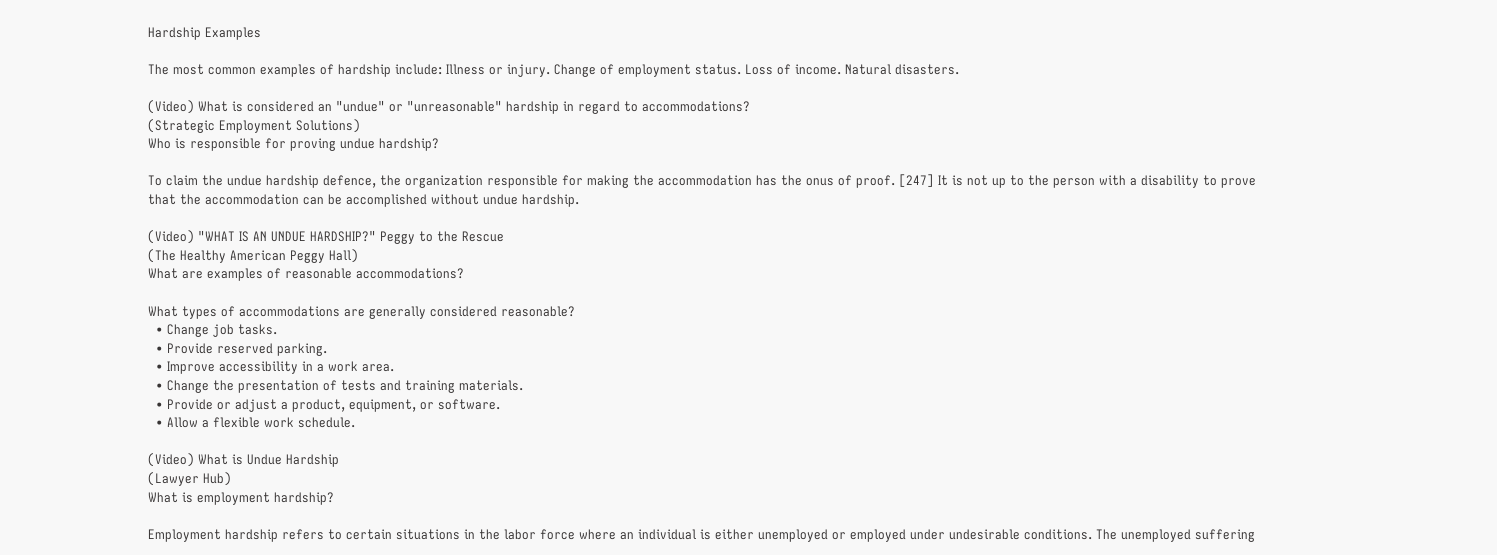Hardship Examples

The most common examples of hardship include: Illness or injury. Change of employment status. Loss of income. Natural disasters.

(Video) What is considered an "undue" or "unreasonable" hardship in regard to accommodations?
(Strategic Employment Solutions)
Who is responsible for proving undue hardship?

To claim the undue hardship defence, the organization responsible for making the accommodation has the onus of proof. [247] It is not up to the person with a disability to prove that the accommodation can be accomplished without undue hardship.

(Video) "WHAT IS AN UNDUE HARDSHIP?" Peggy to the Rescue
(The Healthy American Peggy Hall)
What are examples of reasonable accommodations?

What types of accommodations are generally considered reasonable?
  • Change job tasks.
  • Provide reserved parking.
  • Improve accessibility in a work area.
  • Change the presentation of tests and training materials.
  • Provide or adjust a product, equipment, or software.
  • Allow a flexible work schedule.

(Video) What is Undue Hardship
(Lawyer Hub)
What is employment hardship?

Employment hardship refers to certain situations in the labor force where an individual is either unemployed or employed under undesirable conditions. The unemployed suffering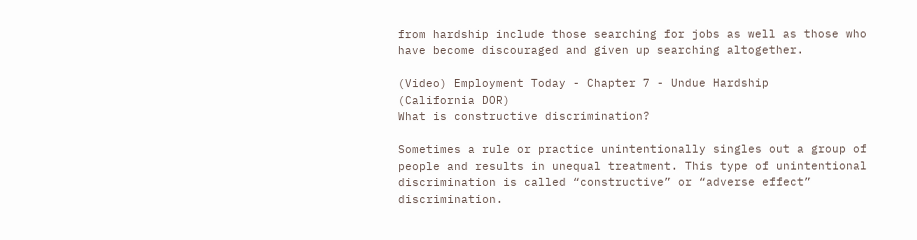from hardship include those searching for jobs as well as those who have become discouraged and given up searching altogether.

(Video) Employment Today - Chapter 7 - Undue Hardship
(California DOR)
What is constructive discrimination?

Sometimes a rule or practice unintentionally singles out a group of people and results in unequal treatment. This type of unintentional discrimination is called “constructive” or “adverse effect” discrimination.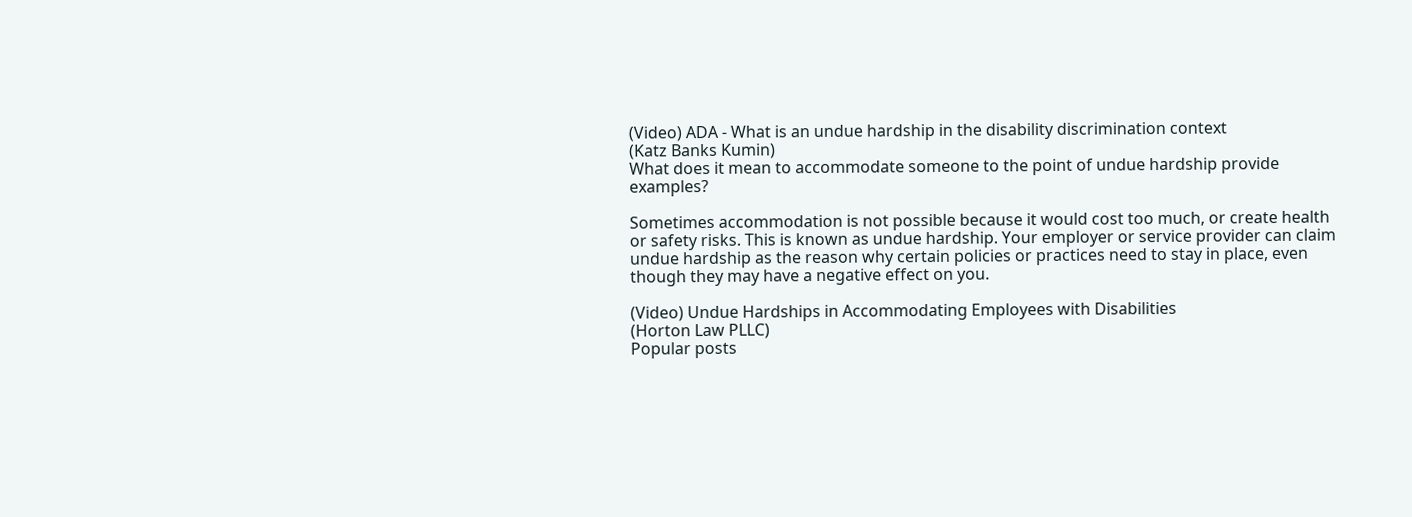(Video) ADA - What is an undue hardship in the disability discrimination context
(Katz Banks Kumin)
What does it mean to accommodate someone to the point of undue hardship provide examples?

Sometimes accommodation is not possible because it would cost too much, or create health or safety risks. This is known as undue hardship. Your employer or service provider can claim undue hardship as the reason why certain policies or practices need to stay in place, even though they may have a negative effect on you.

(Video) Undue Hardships in Accommodating Employees with Disabilities
(Horton Law PLLC)
Popular posts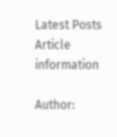Latest Posts
Article information

Author: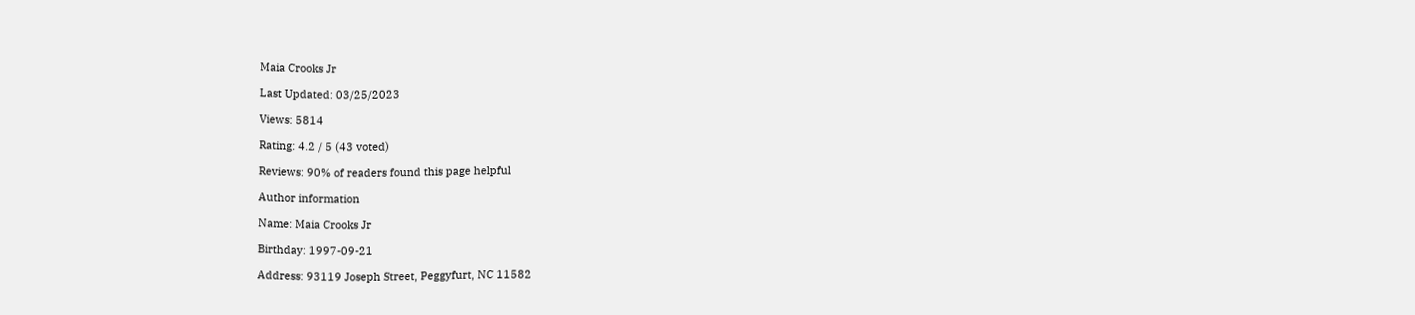Maia Crooks Jr

Last Updated: 03/25/2023

Views: 5814

Rating: 4.2 / 5 (43 voted)

Reviews: 90% of readers found this page helpful

Author information

Name: Maia Crooks Jr

Birthday: 1997-09-21

Address: 93119 Joseph Street, Peggyfurt, NC 11582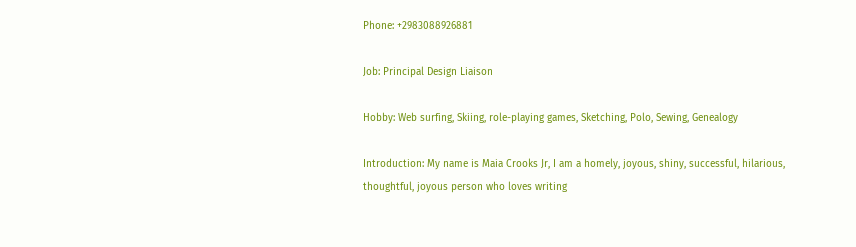Phone: +2983088926881

Job: Principal Design Liaison

Hobby: Web surfing, Skiing, role-playing games, Sketching, Polo, Sewing, Genealogy

Introduction: My name is Maia Crooks Jr, I am a homely, joyous, shiny, successful, hilarious, thoughtful, joyous person who loves writing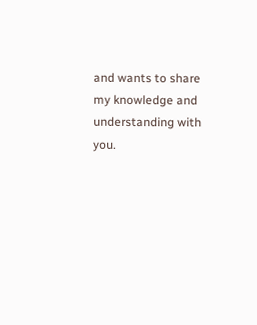and wants to share my knowledge and understanding with you.